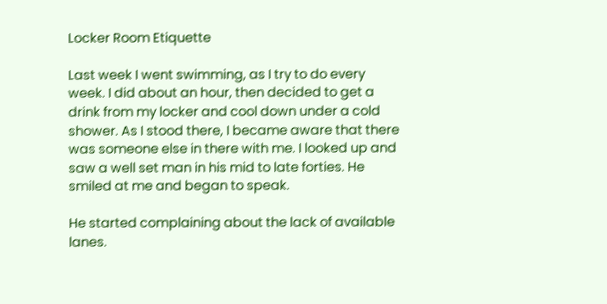Locker Room Etiquette

Last week I went swimming, as I try to do every week. I did about an hour, then decided to get a drink from my locker and cool down under a cold shower. As I stood there, I became aware that there was someone else in there with me. I looked up and saw a well set man in his mid to late forties. He smiled at me and began to speak.

He started complaining about the lack of available lanes.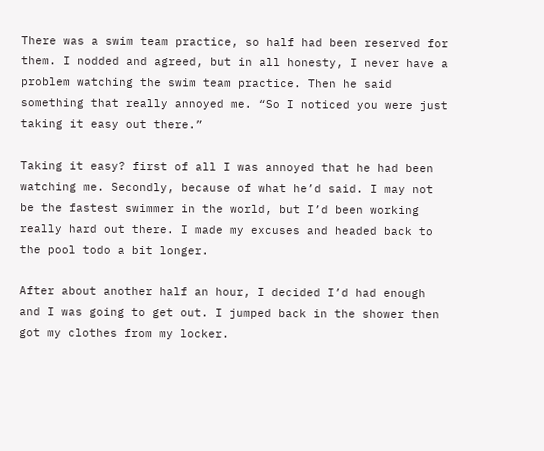There was a swim team practice, so half had been reserved for them. I nodded and agreed, but in all honesty, I never have a problem watching the swim team practice. Then he said something that really annoyed me. “So I noticed you were just taking it easy out there.”

Taking it easy? first of all I was annoyed that he had been watching me. Secondly, because of what he’d said. I may not be the fastest swimmer in the world, but I’d been working really hard out there. I made my excuses and headed back to the pool todo a bit longer.

After about another half an hour, I decided I’d had enough and I was going to get out. I jumped back in the shower then got my clothes from my locker.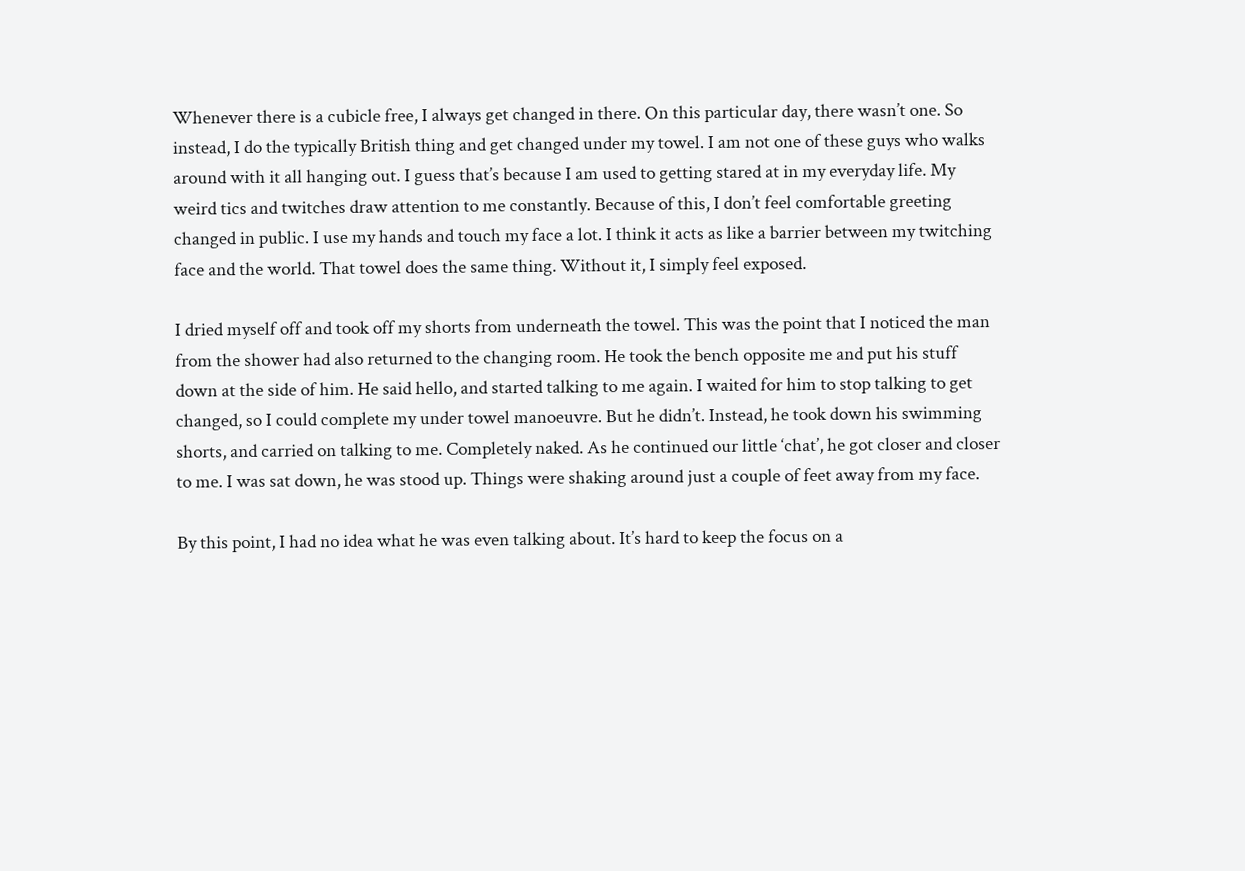Whenever there is a cubicle free, I always get changed in there. On this particular day, there wasn’t one. So instead, I do the typically British thing and get changed under my towel. I am not one of these guys who walks around with it all hanging out. I guess that’s because I am used to getting stared at in my everyday life. My weird tics and twitches draw attention to me constantly. Because of this, I don’t feel comfortable greeting changed in public. I use my hands and touch my face a lot. I think it acts as like a barrier between my twitching face and the world. That towel does the same thing. Without it, I simply feel exposed.

I dried myself off and took off my shorts from underneath the towel. This was the point that I noticed the man from the shower had also returned to the changing room. He took the bench opposite me and put his stuff down at the side of him. He said hello, and started talking to me again. I waited for him to stop talking to get changed, so I could complete my under towel manoeuvre. But he didn’t. Instead, he took down his swimming shorts, and carried on talking to me. Completely naked. As he continued our little ‘chat’, he got closer and closer to me. I was sat down, he was stood up. Things were shaking around just a couple of feet away from my face.

By this point, I had no idea what he was even talking about. It’s hard to keep the focus on a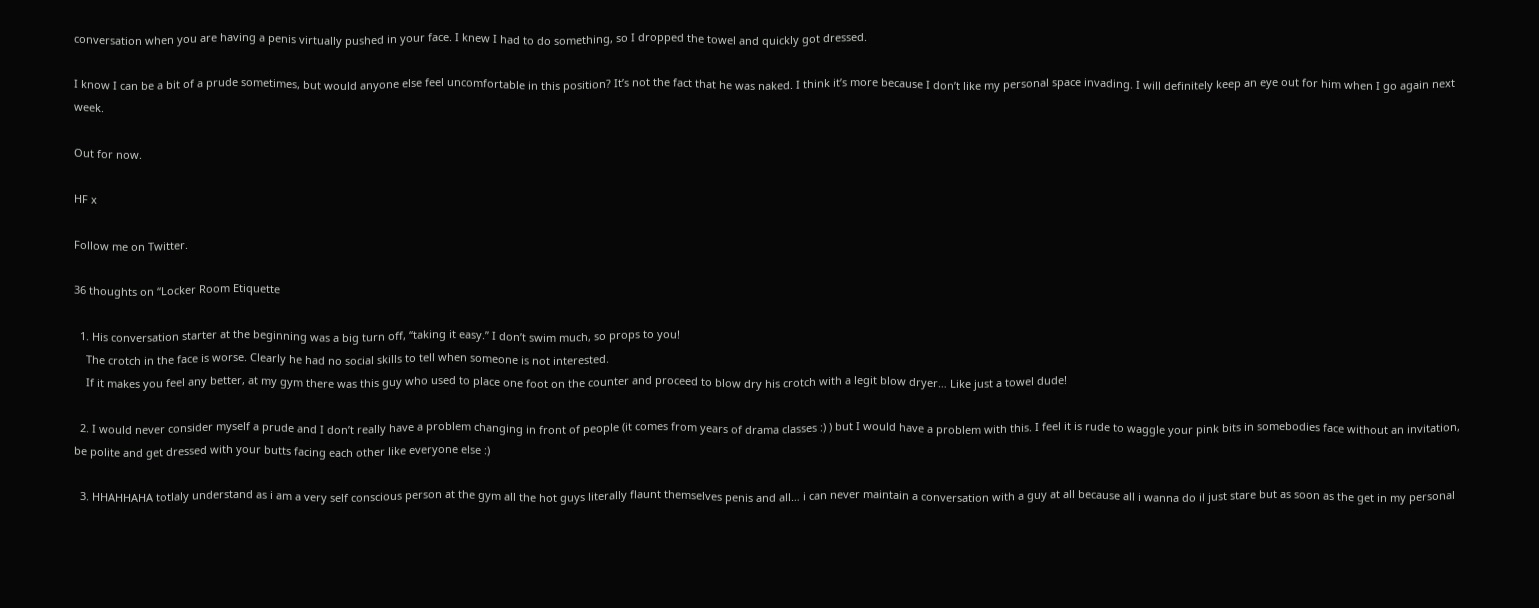conversation when you are having a penis virtually pushed in your face. I knew I had to do something, so I dropped the towel and quickly got dressed.

I know I can be a bit of a prude sometimes, but would anyone else feel uncomfortable in this position? It’s not the fact that he was naked. I think it’s more because I don’t like my personal space invading. I will definitely keep an eye out for him when I go again next week.

Out for now.

HF x

Follow me on Twitter.

36 thoughts on “Locker Room Etiquette

  1. His conversation starter at the beginning was a big turn off, “taking it easy.” I don’t swim much, so props to you!
    The crotch in the face is worse. Clearly he had no social skills to tell when someone is not interested.
    If it makes you feel any better, at my gym there was this guy who used to place one foot on the counter and proceed to blow dry his crotch with a legit blow dryer… Like just a towel dude!

  2. I would never consider myself a prude and I don’t really have a problem changing in front of people (it comes from years of drama classes :) ) but I would have a problem with this. I feel it is rude to waggle your pink bits in somebodies face without an invitation, be polite and get dressed with your butts facing each other like everyone else :)

  3. HHAHHAHA totlaly understand as i am a very self conscious person at the gym all the hot guys literally flaunt themselves penis and all… i can never maintain a conversation with a guy at all because all i wanna do il just stare but as soon as the get in my personal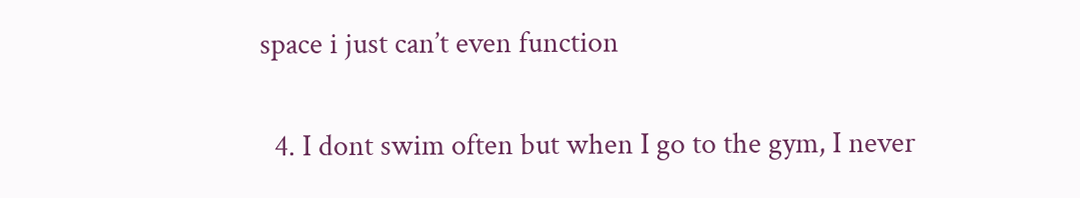space i just can’t even function

  4. I dont swim often but when I go to the gym, I never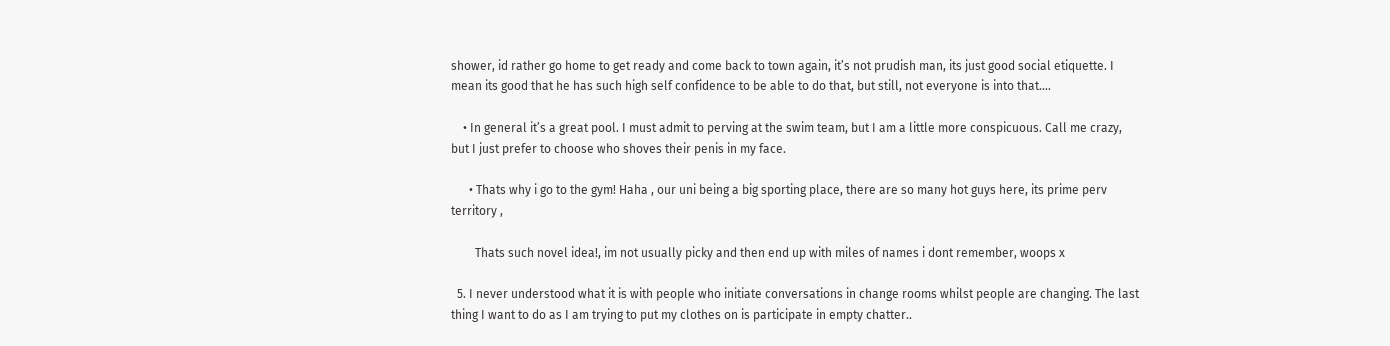shower, id rather go home to get ready and come back to town again, it’s not prudish man, its just good social etiquette. I mean its good that he has such high self confidence to be able to do that, but still, not everyone is into that….

    • In general it’s a great pool. I must admit to perving at the swim team, but I am a little more conspicuous. Call me crazy, but I just prefer to choose who shoves their penis in my face.

      • Thats why i go to the gym! Haha , our uni being a big sporting place, there are so many hot guys here, its prime perv territory ,

        Thats such novel idea!, im not usually picky and then end up with miles of names i dont remember, woops x

  5. I never understood what it is with people who initiate conversations in change rooms whilst people are changing. The last thing I want to do as I am trying to put my clothes on is participate in empty chatter..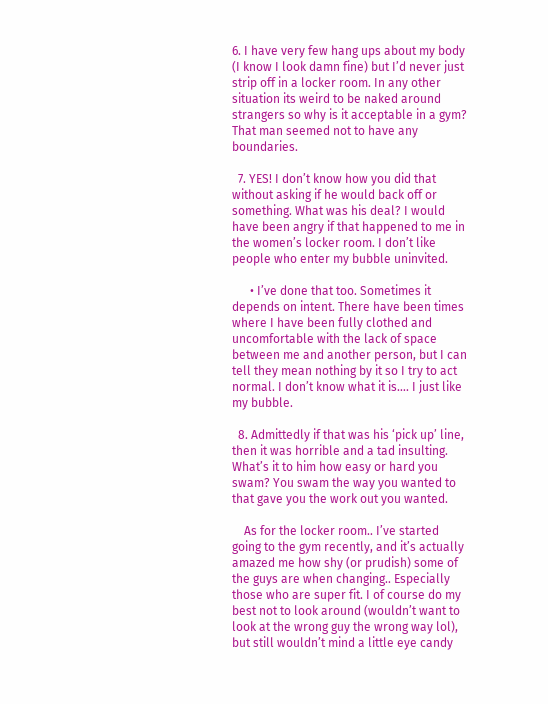6. I have very few hang ups about my body (I know I look damn fine) but I’d never just strip off in a locker room. In any other situation its weird to be naked around strangers so why is it acceptable in a gym? That man seemed not to have any boundaries.

  7. YES! I don’t know how you did that without asking if he would back off or something. What was his deal? I would have been angry if that happened to me in the women’s locker room. I don’t like people who enter my bubble uninvited.

      • I’ve done that too. Sometimes it depends on intent. There have been times where I have been fully clothed and uncomfortable with the lack of space between me and another person, but I can tell they mean nothing by it so I try to act normal. I don’t know what it is…. I just like my bubble.

  8. Admittedly if that was his ‘pick up’ line, then it was horrible and a tad insulting. What’s it to him how easy or hard you swam? You swam the way you wanted to that gave you the work out you wanted.

    As for the locker room.. I’ve started going to the gym recently, and it’s actually amazed me how shy (or prudish) some of the guys are when changing.. Especially those who are super fit. I of course do my best not to look around (wouldn’t want to look at the wrong guy the wrong way lol), but still wouldn’t mind a little eye candy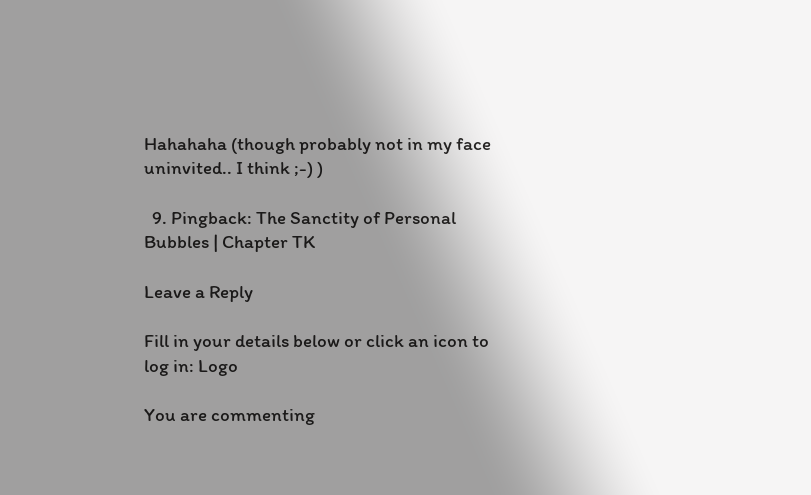Hahahaha (though probably not in my face uninvited.. I think ;-) )

  9. Pingback: The Sanctity of Personal Bubbles | Chapter TK

Leave a Reply

Fill in your details below or click an icon to log in: Logo

You are commenting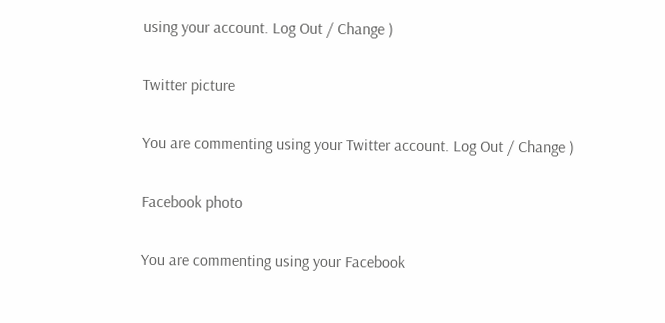using your account. Log Out / Change )

Twitter picture

You are commenting using your Twitter account. Log Out / Change )

Facebook photo

You are commenting using your Facebook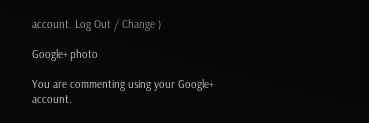account. Log Out / Change )

Google+ photo

You are commenting using your Google+ account.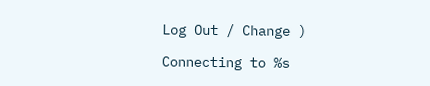Log Out / Change )

Connecting to %s